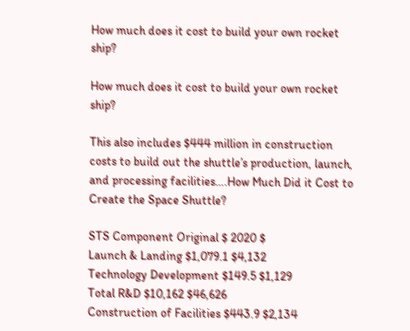How much does it cost to build your own rocket ship?

How much does it cost to build your own rocket ship?

This also includes $444 million in construction costs to build out the shuttle’s production, launch, and processing facilities….How Much Did it Cost to Create the Space Shuttle?

STS Component Original $ 2020 $
Launch & Landing $1,079.1 $4,132
Technology Development $149.5 $1,129
Total R&D $10,162 $46,626
Construction of Facilities $443.9 $2,134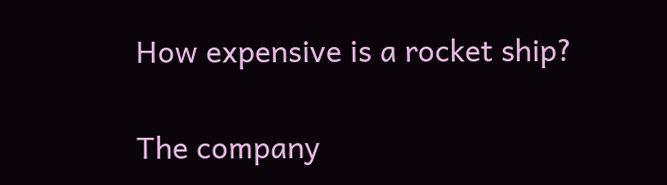How expensive is a rocket ship?

The company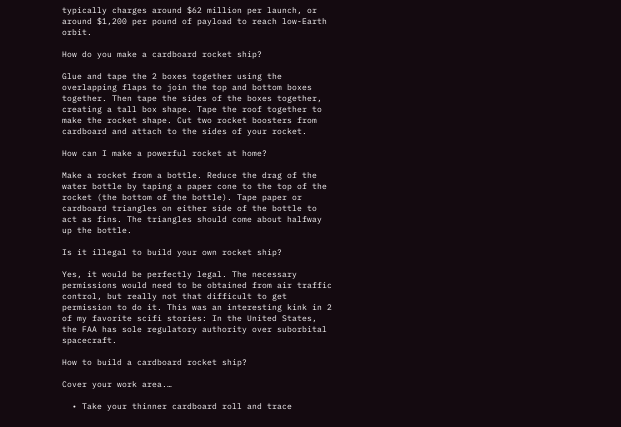typically charges around $62 million per launch, or around $1,200 per pound of payload to reach low-Earth orbit.

How do you make a cardboard rocket ship?

Glue and tape the 2 boxes together using the overlapping flaps to join the top and bottom boxes together. Then tape the sides of the boxes together, creating a tall box shape. Tape the roof together to make the rocket shape. Cut two rocket boosters from cardboard and attach to the sides of your rocket.

How can I make a powerful rocket at home?

Make a rocket from a bottle. Reduce the drag of the water bottle by taping a paper cone to the top of the rocket (the bottom of the bottle). Tape paper or cardboard triangles on either side of the bottle to act as fins. The triangles should come about halfway up the bottle.

Is it illegal to build your own rocket ship?

Yes, it would be perfectly legal. The necessary permissions would need to be obtained from air traffic control, but really not that difficult to get permission to do it. This was an interesting kink in 2 of my favorite scifi stories: In the United States, the FAA has sole regulatory authority over suborbital spacecraft.

How to build a cardboard rocket ship?

Cover your work area.…

  • Take your thinner cardboard roll and trace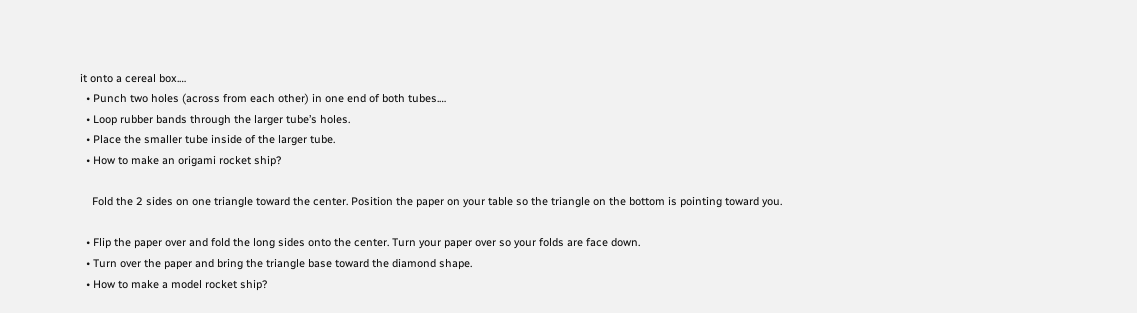it onto a cereal box.…
  • Punch two holes (across from each other) in one end of both tubes.…
  • Loop rubber bands through the larger tube’s holes.
  • Place the smaller tube inside of the larger tube.
  • How to make an origami rocket ship?

    Fold the 2 sides on one triangle toward the center. Position the paper on your table so the triangle on the bottom is pointing toward you.

  • Flip the paper over and fold the long sides onto the center. Turn your paper over so your folds are face down.
  • Turn over the paper and bring the triangle base toward the diamond shape.
  • How to make a model rocket ship?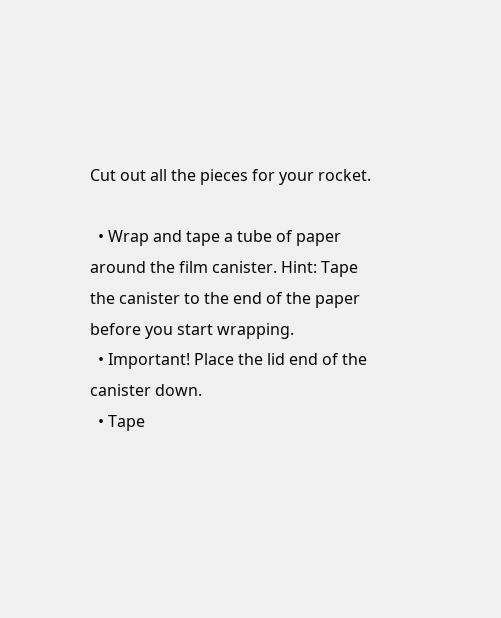Cut out all the pieces for your rocket.

  • Wrap and tape a tube of paper around the film canister. Hint: Tape the canister to the end of the paper before you start wrapping.
  • Important! Place the lid end of the canister down.
  • Tape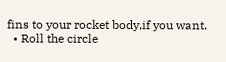fins to your rocket body,if you want.
  • Roll the circle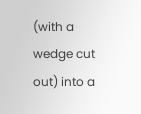(with a wedge cut out) into a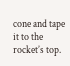cone and tape it to the rocket’s top.